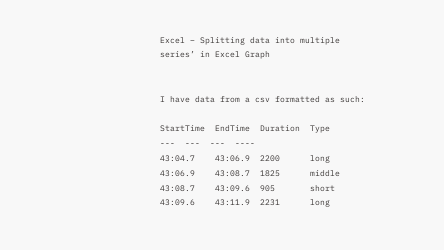Excel – Splitting data into multiple series’ in Excel Graph


I have data from a csv formatted as such:

StartTime  EndTime  Duration  Type
---  ---  ---  ----
43:04.7    43:06.9  2200      long
43:06.9    43:08.7  1825      middle
43:08.7    43:09.6  905       short
43:09.6    43:11.9  2231      long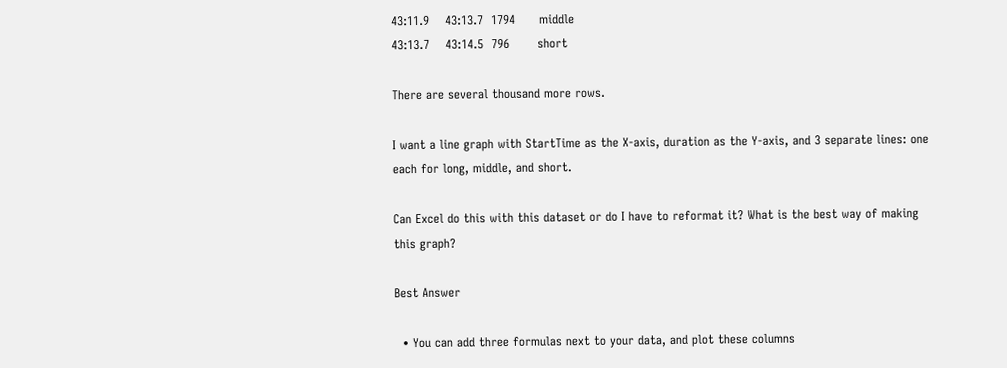43:11.9    43:13.7  1794      middle
43:13.7    43:14.5  796       short

There are several thousand more rows.

I want a line graph with StartTime as the X-axis, duration as the Y-axis, and 3 separate lines: one each for long, middle, and short.

Can Excel do this with this dataset or do I have to reformat it? What is the best way of making this graph?

Best Answer

  • You can add three formulas next to your data, and plot these columns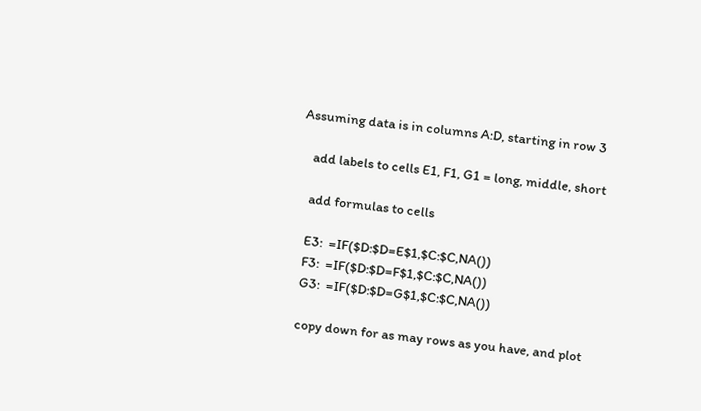Assuming data is in columns A:D, starting in row 3

    add labels to cells E1, F1, G1 = long, middle, short

    add formulas to cells

    E3:  =IF($D:$D=E$1,$C:$C,NA())
    F3:  =IF($D:$D=F$1,$C:$C,NA())
    G3:  =IF($D:$D=G$1,$C:$C,NA())

    copy down for as may rows as you have, and plot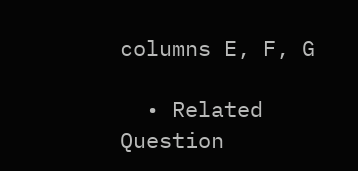columns E, F, G

  • Related Question